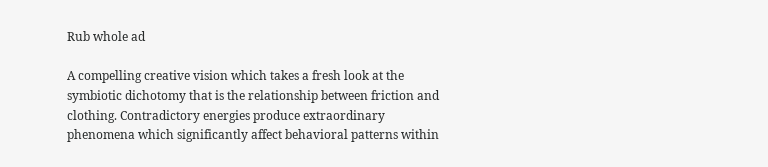Rub whole ad

A compelling creative vision which takes a fresh look at the symbiotic dichotomy that is the relationship between friction and clothing. Contradictory energies produce extraordinary phenomena which significantly affect behavioral patterns within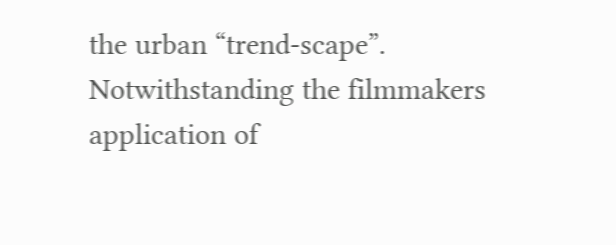the urban “trend-scape”. Notwithstanding the filmmakers application of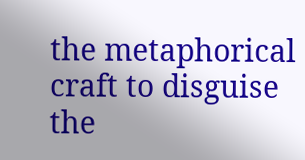the metaphorical craft to disguise the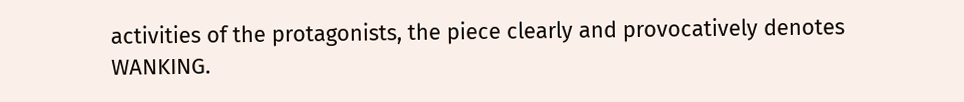activities of the protagonists, the piece clearly and provocatively denotes WANKING.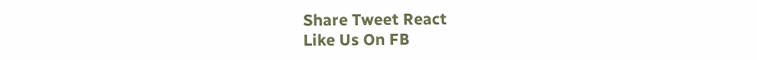Share Tweet React
Like Us On FB